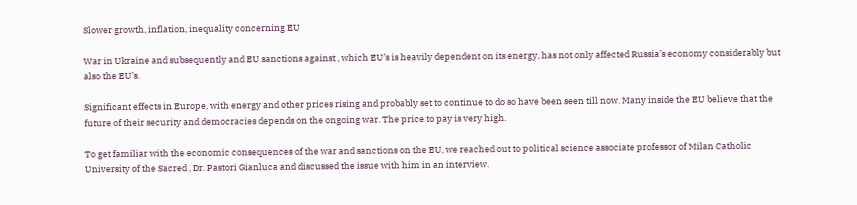Slower growth, inflation, inequality concerning EU

War in Ukraine and subsequently and EU sanctions against , which EU’s is heavily dependent on its energy, has not only affected Russia’s economy considerably but also the EU’s.

Significant effects in Europe, with energy and other prices rising and probably set to continue to do so have been seen till now. Many inside the EU believe that the future of their security and democracies depends on the ongoing war. The price to pay is very high.

To get familiar with the economic consequences of the war and sanctions on the EU, we reached out to political science associate professor of Milan Catholic University of the Sacred , Dr. Pastori Gianluca and discussed the issue with him in an interview.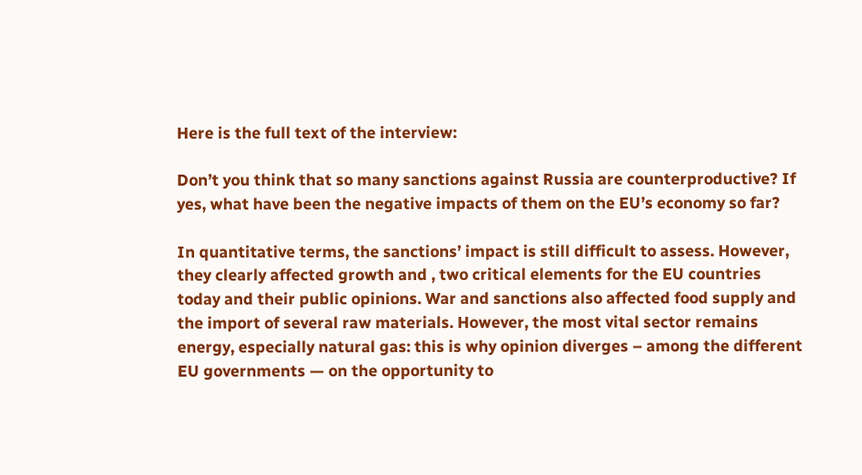Here is the full text of the interview:

Don’t you think that so many sanctions against Russia are counterproductive? If yes, what have been the negative impacts of them on the EU’s economy so far?

In quantitative terms, the sanctions’ impact is still difficult to assess. However, they clearly affected growth and , two critical elements for the EU countries today and their public opinions. War and sanctions also affected food supply and the import of several raw materials. However, the most vital sector remains energy, especially natural gas: this is why opinion diverges – among the different EU governments — on the opportunity to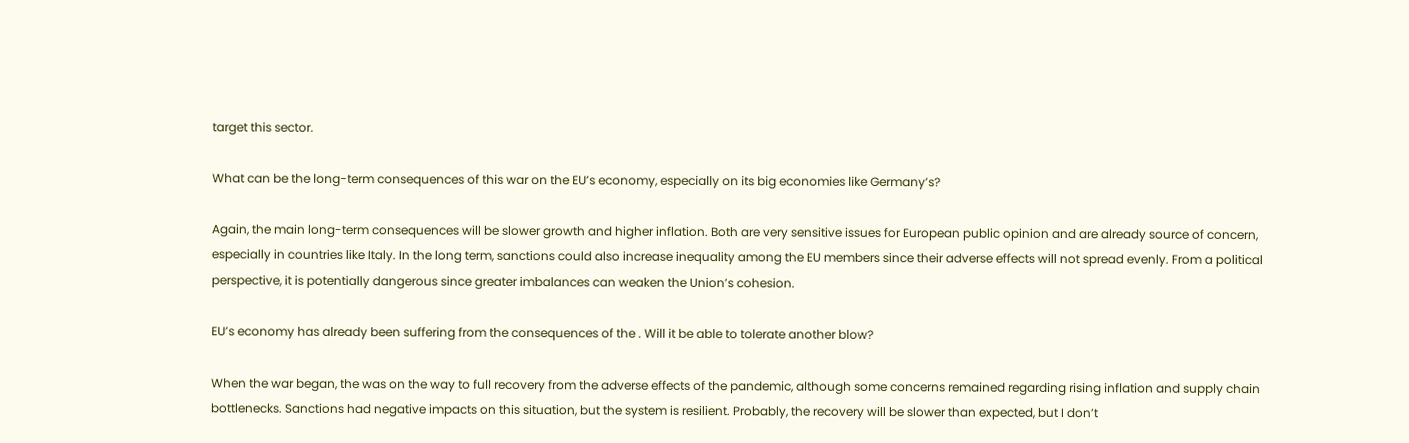target this sector.

What can be the long-term consequences of this war on the EU’s economy, especially on its big economies like Germany’s?

Again, the main long-term consequences will be slower growth and higher inflation. Both are very sensitive issues for European public opinion and are already source of concern, especially in countries like Italy. In the long term, sanctions could also increase inequality among the EU members since their adverse effects will not spread evenly. From a political perspective, it is potentially dangerous since greater imbalances can weaken the Union’s cohesion.

EU’s economy has already been suffering from the consequences of the . Will it be able to tolerate another blow?

When the war began, the was on the way to full recovery from the adverse effects of the pandemic, although some concerns remained regarding rising inflation and supply chain bottlenecks. Sanctions had negative impacts on this situation, but the system is resilient. Probably, the recovery will be slower than expected, but I don’t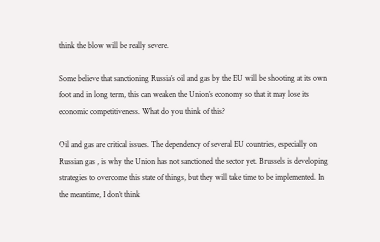think the blow will be really severe.

Some believe that sanctioning Russia’s oil and gas by the EU will be shooting at its own foot and in long term, this can weaken the Union’s economy so that it may lose its economic competitiveness. What do you think of this?

Oil and gas are critical issues. The dependency of several EU countries, especially on Russian gas , is why the Union has not sanctioned the sector yet. Brussels is developing strategies to overcome this state of things, but they will take time to be implemented. In the meantime, I don’t think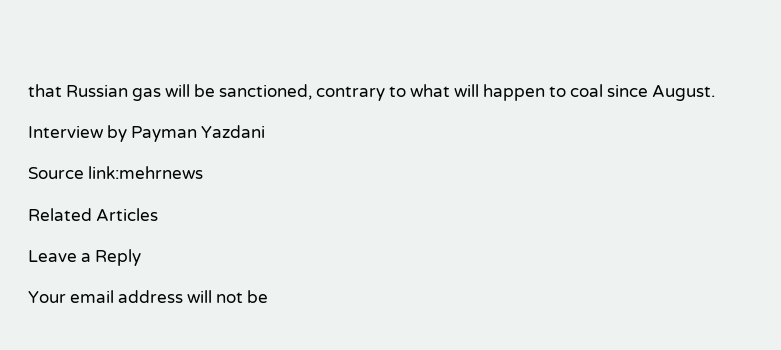that Russian gas will be sanctioned, contrary to what will happen to coal since August.

Interview by Payman Yazdani

Source link:mehrnews

Related Articles

Leave a Reply

Your email address will not be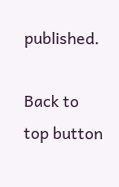published.

Back to top button